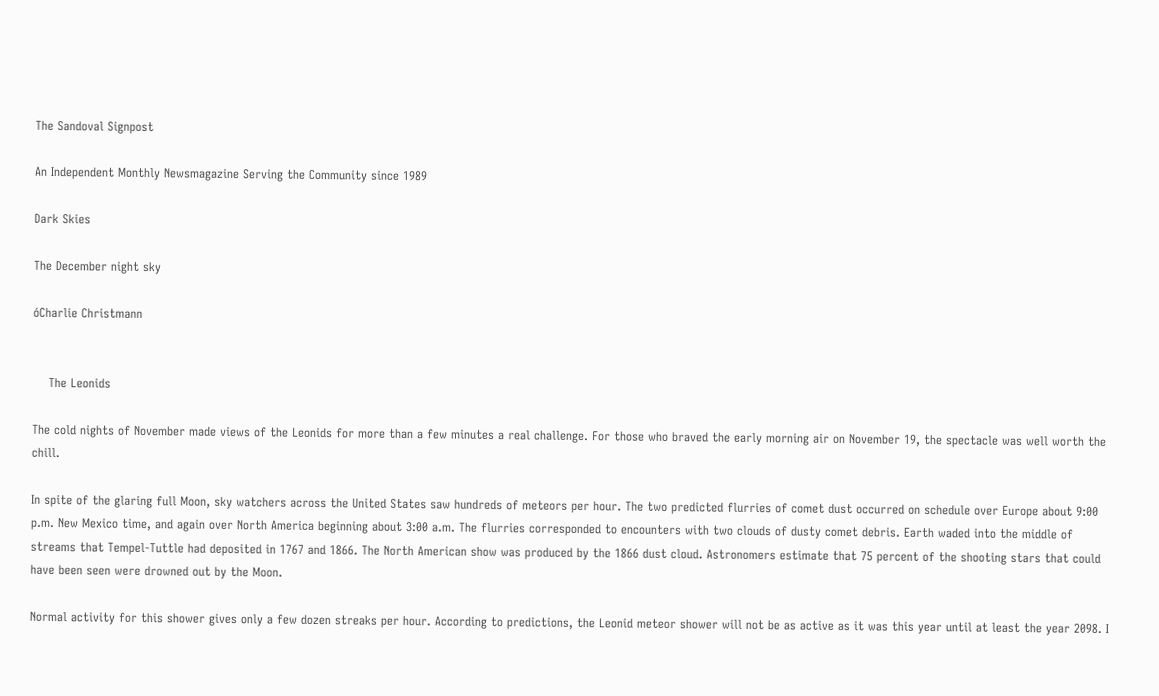The Sandoval Signpost

An Independent Monthly Newsmagazine Serving the Community since 1989

Dark Skies

The December night sky

óCharlie Christmann


    The Leonids

The cold nights of November made views of the Leonids for more than a few minutes a real challenge. For those who braved the early morning air on November 19, the spectacle was well worth the chill.

In spite of the glaring full Moon, sky watchers across the United States saw hundreds of meteors per hour. The two predicted flurries of comet dust occurred on schedule over Europe about 9:00 p.m. New Mexico time, and again over North America beginning about 3:00 a.m. The flurries corresponded to encounters with two clouds of dusty comet debris. Earth waded into the middle of streams that Tempel-Tuttle had deposited in 1767 and 1866. The North American show was produced by the 1866 dust cloud. Astronomers estimate that 75 percent of the shooting stars that could have been seen were drowned out by the Moon.

Normal activity for this shower gives only a few dozen streaks per hour. According to predictions, the Leonid meteor shower will not be as active as it was this year until at least the year 2098. I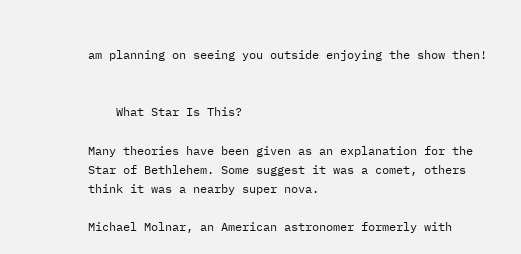am planning on seeing you outside enjoying the show then!


    What Star Is This?

Many theories have been given as an explanation for the Star of Bethlehem. Some suggest it was a comet, others think it was a nearby super nova.

Michael Molnar, an American astronomer formerly with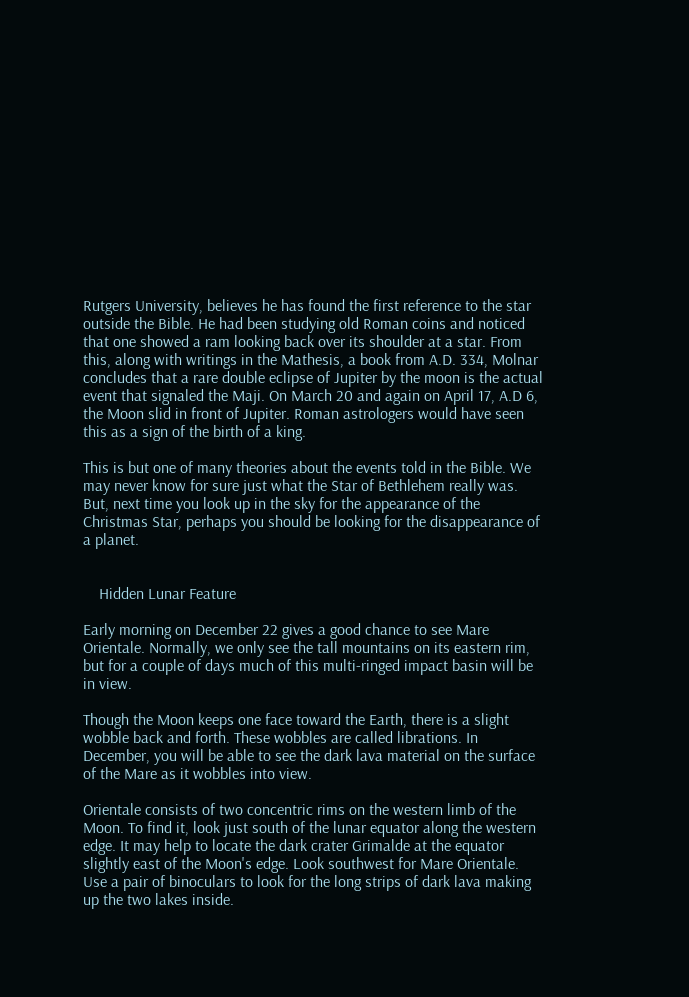Rutgers University, believes he has found the first reference to the star outside the Bible. He had been studying old Roman coins and noticed that one showed a ram looking back over its shoulder at a star. From this, along with writings in the Mathesis, a book from A.D. 334, Molnar concludes that a rare double eclipse of Jupiter by the moon is the actual event that signaled the Maji. On March 20 and again on April 17, A.D 6, the Moon slid in front of Jupiter. Roman astrologers would have seen this as a sign of the birth of a king.

This is but one of many theories about the events told in the Bible. We may never know for sure just what the Star of Bethlehem really was. But, next time you look up in the sky for the appearance of the Christmas Star, perhaps you should be looking for the disappearance of a planet.


    Hidden Lunar Feature

Early morning on December 22 gives a good chance to see Mare Orientale. Normally, we only see the tall mountains on its eastern rim, but for a couple of days much of this multi-ringed impact basin will be in view.

Though the Moon keeps one face toward the Earth, there is a slight wobble back and forth. These wobbles are called librations. In December, you will be able to see the dark lava material on the surface of the Mare as it wobbles into view.

Orientale consists of two concentric rims on the western limb of the Moon. To find it, look just south of the lunar equator along the western edge. It may help to locate the dark crater Grimalde at the equator slightly east of the Moon's edge. Look southwest for Mare Orientale. Use a pair of binoculars to look for the long strips of dark lava making up the two lakes inside.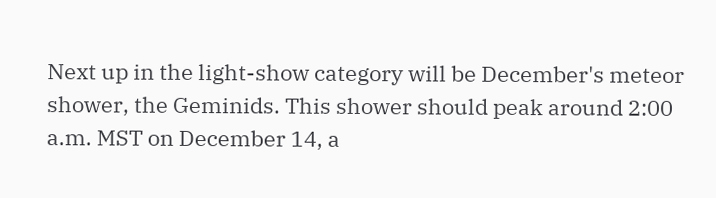Next up in the light-show category will be December's meteor shower, the Geminids. This shower should peak around 2:00 a.m. MST on December 14, a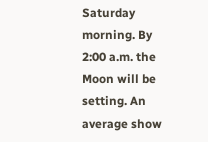Saturday morning. By 2:00 a.m. the Moon will be setting. An average show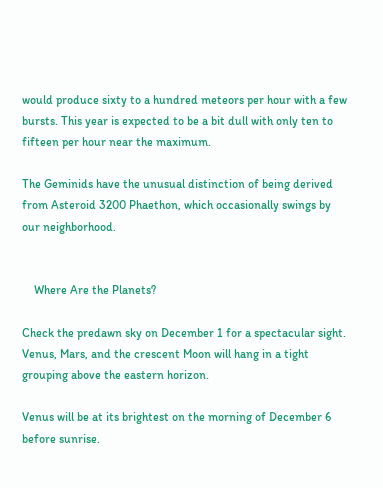would produce sixty to a hundred meteors per hour with a few bursts. This year is expected to be a bit dull with only ten to fifteen per hour near the maximum.

The Geminids have the unusual distinction of being derived from Asteroid 3200 Phaethon, which occasionally swings by our neighborhood.


    Where Are the Planets?

Check the predawn sky on December 1 for a spectacular sight. Venus, Mars, and the crescent Moon will hang in a tight grouping above the eastern horizon.

Venus will be at its brightest on the morning of December 6 before sunrise.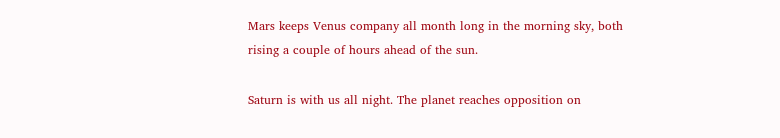Mars keeps Venus company all month long in the morning sky, both rising a couple of hours ahead of the sun.

Saturn is with us all night. The planet reaches opposition on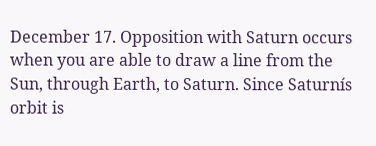December 17. Opposition with Saturn occurs when you are able to draw a line from the Sun, through Earth, to Saturn. Since Saturnís orbit is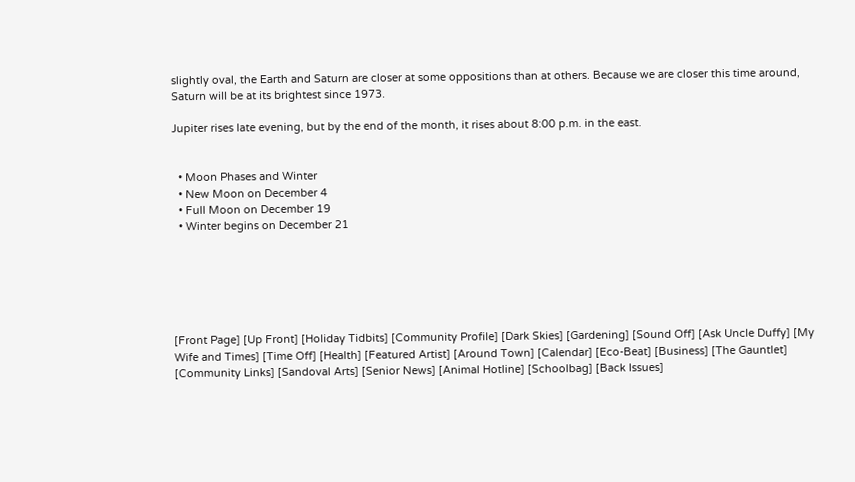slightly oval, the Earth and Saturn are closer at some oppositions than at others. Because we are closer this time around, Saturn will be at its brightest since 1973.

Jupiter rises late evening, but by the end of the month, it rises about 8:00 p.m. in the east.


  • Moon Phases and Winter
  • New Moon on December 4
  • Full Moon on December 19
  • Winter begins on December 21






[Front Page] [Up Front] [Holiday Tidbits] [Community Profile] [Dark Skies] [Gardening] [Sound Off] [Ask Uncle Duffy] [My Wife and Times] [Time Off] [Health] [Featured Artist] [Around Town] [Calendar] [Eco-Beat] [Business] [The Gauntlet] [Community Links] [Sandoval Arts] [Senior News] [Animal Hotline] [Schoolbag] [Back Issues]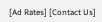[Ad Rates] [Contact Us]